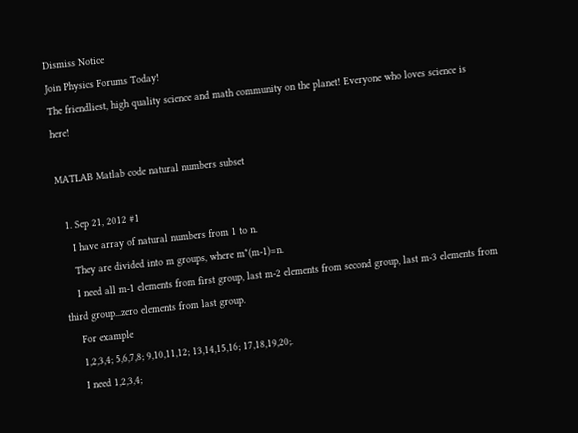Dismiss Notice
Join Physics Forums Today!
The friendliest, high quality science and math community on the planet! Everyone who loves science is here!

MATLAB Matlab code natural numbers subset

  1. Sep 21, 2012 #1
    I have array of natural numbers from 1 to n.
    They are divided into m groups, where m*(m-1)=n.
    I need all m-1 elements from first group, last m-2 elements from second group, last m-3 elements from third group...zero elements from last group.
    For example
    1,2,3,4; 5,6,7,8; 9,10,11,12; 13,14,15,16; 17,18,19,20;.
    I need 1,2,3,4;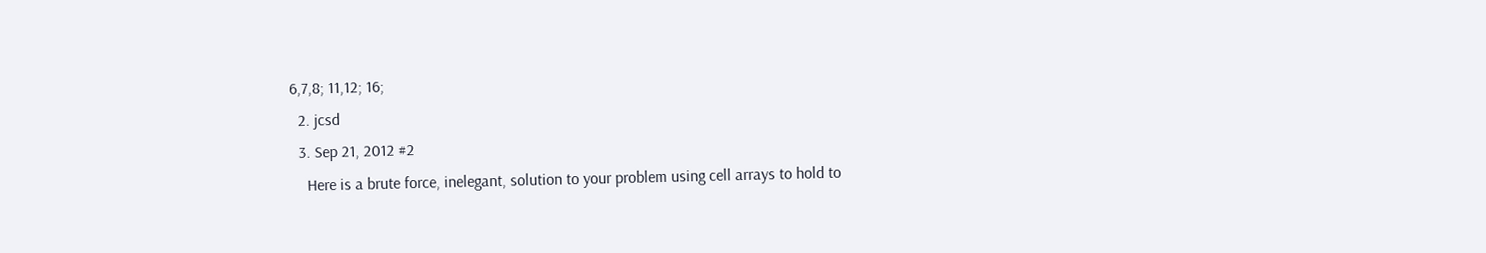6,7,8; 11,12; 16;
  2. jcsd
  3. Sep 21, 2012 #2
    Here is a brute force, inelegant, solution to your problem using cell arrays to hold to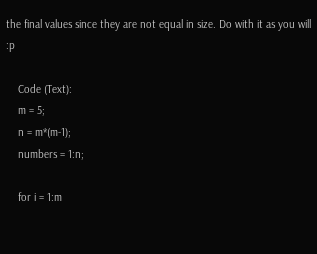the final values since they are not equal in size. Do with it as you will :p

    Code (Text):
    m = 5;
    n = m*(m-1);
    numbers = 1:n;

    for i = 1:m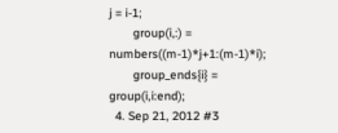j = i-1;
        group(i,:) = numbers((m-1)*j+1:(m-1)*i);
        group_ends{i} = group(i,i:end);
  4. Sep 21, 2012 #3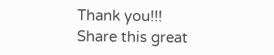Thank you!!!
Share this great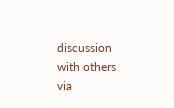discussion with others via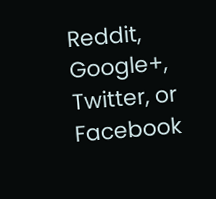Reddit, Google+, Twitter, or Facebook